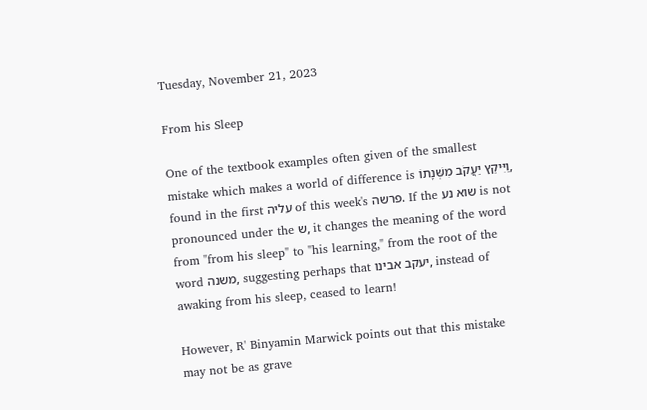Tuesday, November 21, 2023

From his Sleep

One of the textbook examples often given of the smallest mistake which makes a world of difference is וַיִּיקַץ יַעֲקֹב מִשְּׁנָתוֹ, found in the first עליה of this week's פרשה. If the שוא נע is not pronounced under the ש, it changes the meaning of the word from "from his sleep" to "his learning," from the root of the word משנה, suggesting perhaps that יעקב אבינו, instead of awaking from his sleep, ceased to learn!

However, R' Binyamin Marwick points out that this mistake may not be as grave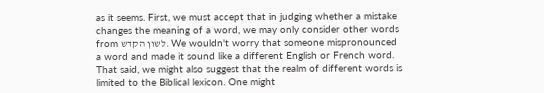as it seems. First, we must accept that in judging whether a mistake changes the meaning of a word, we may only consider other words from לשון הקדש. We wouldn't worry that someone mispronounced a word and made it sound like a different English or French word. That said, we might also suggest that the realm of different words is limited to the Biblical lexicon. One might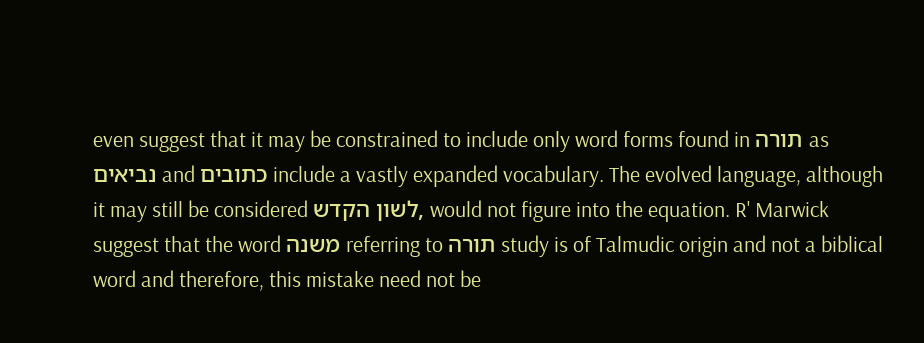even suggest that it may be constrained to include only word forms found in תורה as נביאים and כתובים include a vastly expanded vocabulary. The evolved language, although it may still be considered לשון הקדש, would not figure into the equation. R' Marwick suggest that the word משנה referring to תורה study is of Talmudic origin and not a biblical word and therefore, this mistake need not be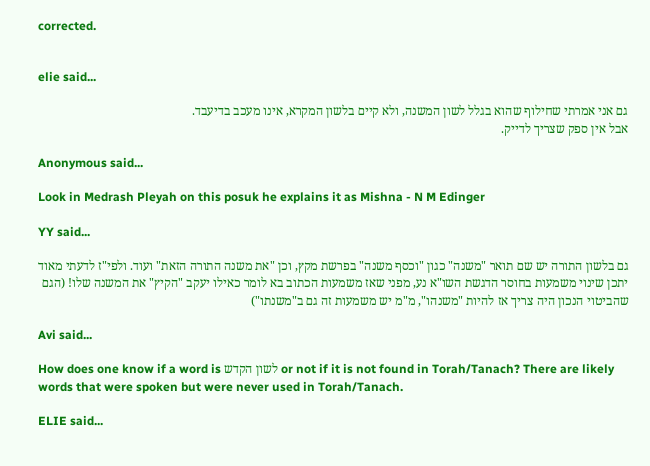corrected.


elie said...

גם אני אמרתי שחילוף שהוא בגלל לשון המשנה, ולא קיים בלשון המקרא, אינו מעכב בדיעבד.
אבל אין ספק שצריך לדייק.

Anonymous said...

Look in Medrash Pleyah on this posuk he explains it as Mishna - N M Edinger

YY said...

גם בלשון התורה יש שם תואר "משנה" כגון "וכסף משנה" בפרשת מקץ, וכן "את משנה התורה הזאת" ועוד. ולפי"ז לדעתי מאוד יתכן שינוי משמעות בחוסר הדגשת השו"א נע, מפני שאז משמעות הכתוב בא לומר כאילו יעקב "הקיץ" את המשנה שלו! (הגם שהביטוי הנכון היה צריך אז להיות "משנהו", מ"מ יש משמעות זה גם ב"משנתו")

Avi said...

How does one know if a word is לשון הקדש or not if it is not found in Torah/Tanach? There are likely words that were spoken but were never used in Torah/Tanach.

ELIE said...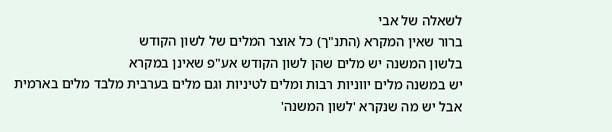לשאלה של אבי
ברור שאין המקרא (התנ"ך) כל אוצר המלים של לשון הקודש
בלשון המשנה יש מלים שהן לשון הקודש אע"פ שאינן במקרא
יש במשנה מלים יווניות רבות ומלים לטיניות וגם מלים בערבית מלבד מלים בארמית
אבל יש מה שנקרא 'לשון המשנה'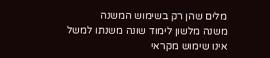מלים שהן רק בשימוש המשנה
משנה מלשון לימוד שונה משנתו למשל
אינו שימוש מקראי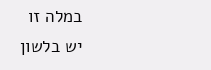במלה זו
יש בלשון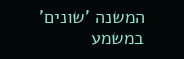המשנה 'שונים' במשמע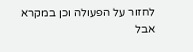לחזור על הפעולה וכן במקרא
אבל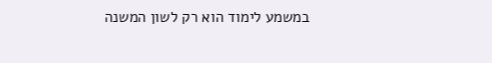במשמע לימוד הוא רק לשון המשנה